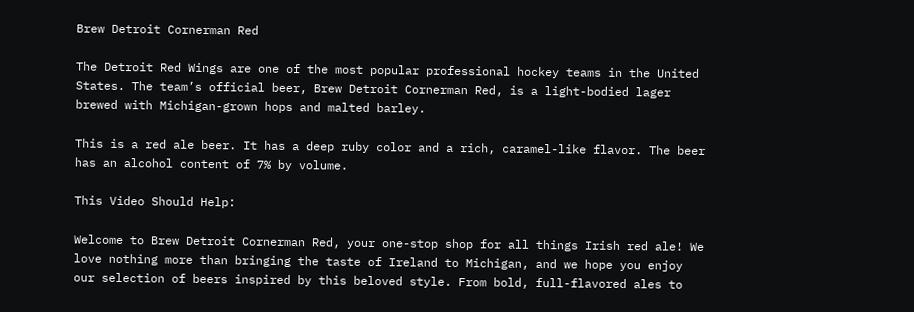Brew Detroit Cornerman Red

The Detroit Red Wings are one of the most popular professional hockey teams in the United States. The team’s official beer, Brew Detroit Cornerman Red, is a light-bodied lager brewed with Michigan-grown hops and malted barley.

This is a red ale beer. It has a deep ruby color and a rich, caramel-like flavor. The beer has an alcohol content of 7% by volume.

This Video Should Help:

Welcome to Brew Detroit Cornerman Red, your one-stop shop for all things Irish red ale! We love nothing more than bringing the taste of Ireland to Michigan, and we hope you enjoy our selection of beers inspired by this beloved style. From bold, full-flavored ales to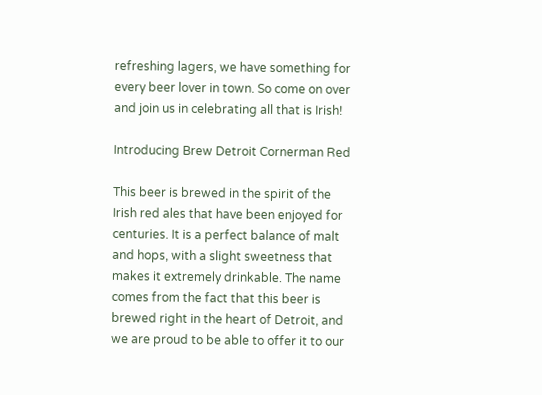refreshing lagers, we have something for every beer lover in town. So come on over and join us in celebrating all that is Irish!

Introducing Brew Detroit Cornerman Red

This beer is brewed in the spirit of the Irish red ales that have been enjoyed for centuries. It is a perfect balance of malt and hops, with a slight sweetness that makes it extremely drinkable. The name comes from the fact that this beer is brewed right in the heart of Detroit, and we are proud to be able to offer it to our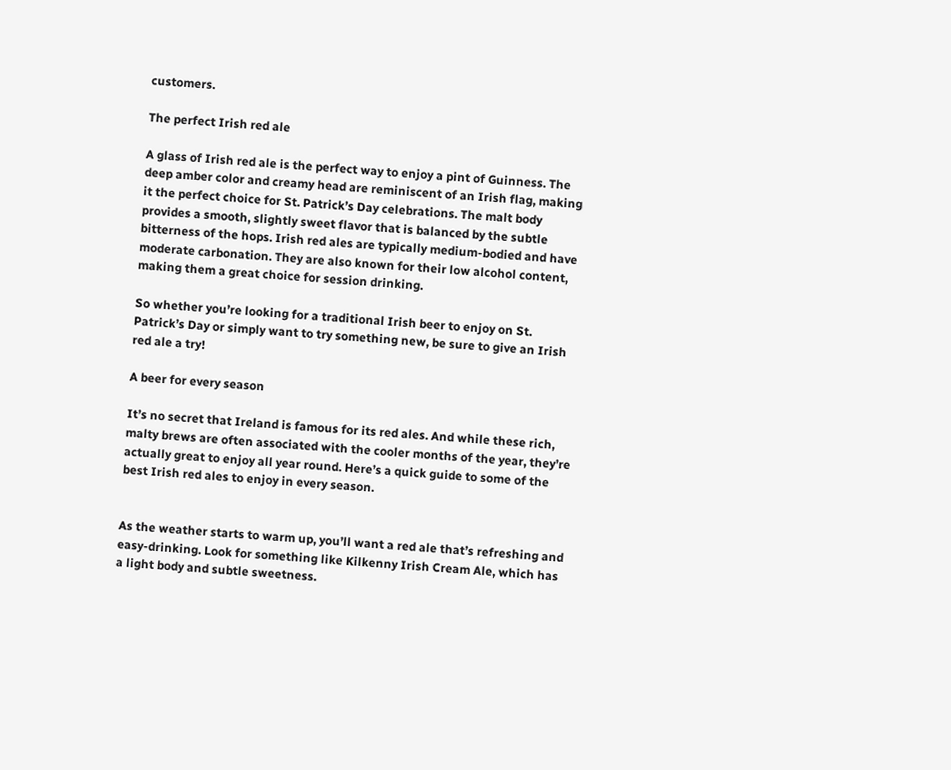customers.

The perfect Irish red ale

A glass of Irish red ale is the perfect way to enjoy a pint of Guinness. The deep amber color and creamy head are reminiscent of an Irish flag, making it the perfect choice for St. Patrick’s Day celebrations. The malt body provides a smooth, slightly sweet flavor that is balanced by the subtle bitterness of the hops. Irish red ales are typically medium-bodied and have moderate carbonation. They are also known for their low alcohol content, making them a great choice for session drinking.

So whether you’re looking for a traditional Irish beer to enjoy on St. Patrick’s Day or simply want to try something new, be sure to give an Irish red ale a try!

A beer for every season

It’s no secret that Ireland is famous for its red ales. And while these rich, malty brews are often associated with the cooler months of the year, they’re actually great to enjoy all year round. Here’s a quick guide to some of the best Irish red ales to enjoy in every season.


As the weather starts to warm up, you’ll want a red ale that’s refreshing and easy-drinking. Look for something like Kilkenny Irish Cream Ale, which has a light body and subtle sweetness.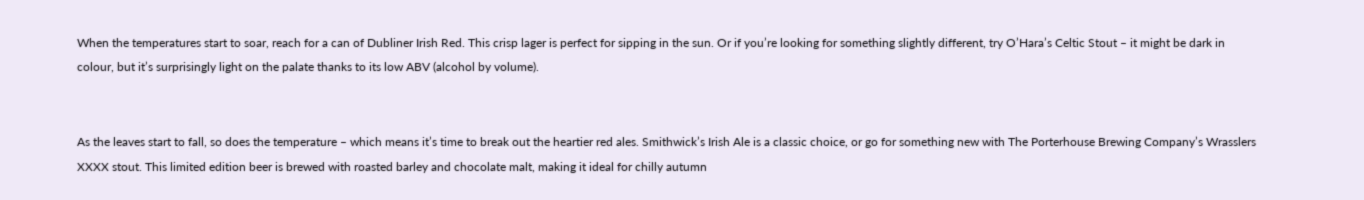When the temperatures start to soar, reach for a can of Dubliner Irish Red. This crisp lager is perfect for sipping in the sun. Or if you’re looking for something slightly different, try O’Hara’s Celtic Stout – it might be dark in colour, but it’s surprisingly light on the palate thanks to its low ABV (alcohol by volume).


As the leaves start to fall, so does the temperature – which means it’s time to break out the heartier red ales. Smithwick’s Irish Ale is a classic choice, or go for something new with The Porterhouse Brewing Company’s Wrasslers XXXX stout. This limited edition beer is brewed with roasted barley and chocolate malt, making it ideal for chilly autumn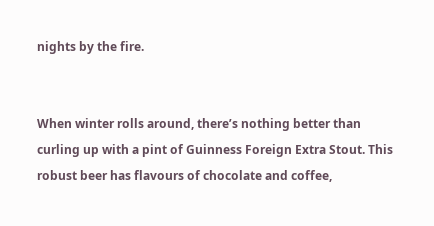nights by the fire.


When winter rolls around, there’s nothing better than curling up with a pint of Guinness Foreign Extra Stout. This robust beer has flavours of chocolate and coffee,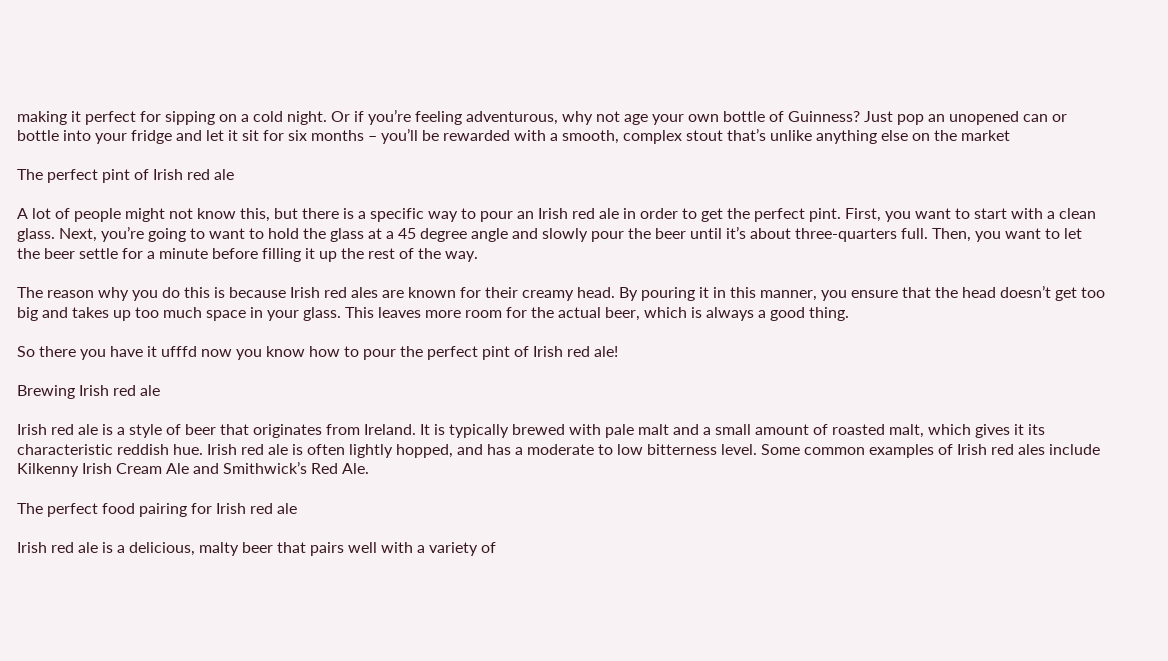making it perfect for sipping on a cold night. Or if you’re feeling adventurous, why not age your own bottle of Guinness? Just pop an unopened can or bottle into your fridge and let it sit for six months – you’ll be rewarded with a smooth, complex stout that’s unlike anything else on the market

The perfect pint of Irish red ale

A lot of people might not know this, but there is a specific way to pour an Irish red ale in order to get the perfect pint. First, you want to start with a clean glass. Next, you’re going to want to hold the glass at a 45 degree angle and slowly pour the beer until it’s about three-quarters full. Then, you want to let the beer settle for a minute before filling it up the rest of the way.

The reason why you do this is because Irish red ales are known for their creamy head. By pouring it in this manner, you ensure that the head doesn’t get too big and takes up too much space in your glass. This leaves more room for the actual beer, which is always a good thing.

So there you have it ufffd now you know how to pour the perfect pint of Irish red ale!

Brewing Irish red ale

Irish red ale is a style of beer that originates from Ireland. It is typically brewed with pale malt and a small amount of roasted malt, which gives it its characteristic reddish hue. Irish red ale is often lightly hopped, and has a moderate to low bitterness level. Some common examples of Irish red ales include Kilkenny Irish Cream Ale and Smithwick’s Red Ale.

The perfect food pairing for Irish red ale

Irish red ale is a delicious, malty beer that pairs well with a variety of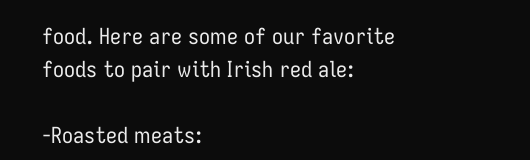food. Here are some of our favorite foods to pair with Irish red ale:

-Roasted meats: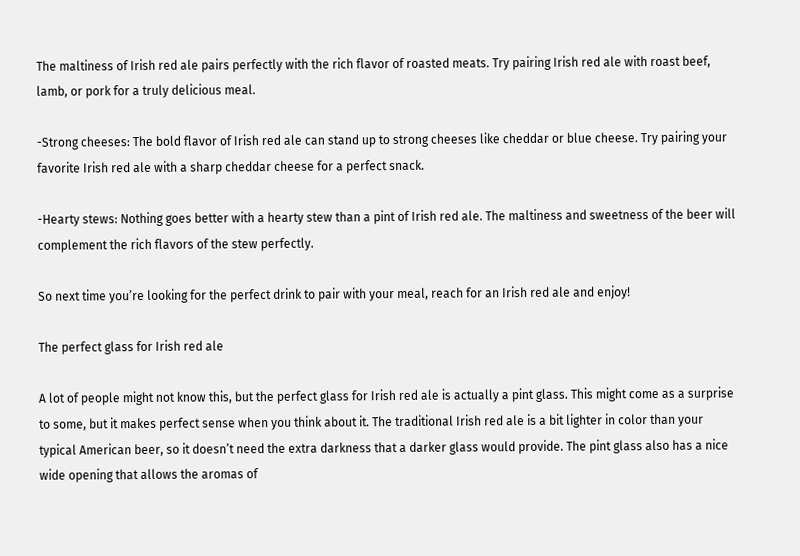The maltiness of Irish red ale pairs perfectly with the rich flavor of roasted meats. Try pairing Irish red ale with roast beef, lamb, or pork for a truly delicious meal.

-Strong cheeses: The bold flavor of Irish red ale can stand up to strong cheeses like cheddar or blue cheese. Try pairing your favorite Irish red ale with a sharp cheddar cheese for a perfect snack.

-Hearty stews: Nothing goes better with a hearty stew than a pint of Irish red ale. The maltiness and sweetness of the beer will complement the rich flavors of the stew perfectly.

So next time you’re looking for the perfect drink to pair with your meal, reach for an Irish red ale and enjoy!

The perfect glass for Irish red ale

A lot of people might not know this, but the perfect glass for Irish red ale is actually a pint glass. This might come as a surprise to some, but it makes perfect sense when you think about it. The traditional Irish red ale is a bit lighter in color than your typical American beer, so it doesn’t need the extra darkness that a darker glass would provide. The pint glass also has a nice wide opening that allows the aromas of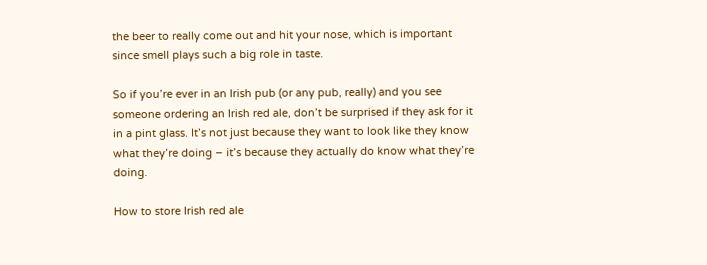the beer to really come out and hit your nose, which is important since smell plays such a big role in taste.

So if you’re ever in an Irish pub (or any pub, really) and you see someone ordering an Irish red ale, don’t be surprised if they ask for it in a pint glass. It’s not just because they want to look like they know what they’re doing – it’s because they actually do know what they’re doing.

How to store Irish red ale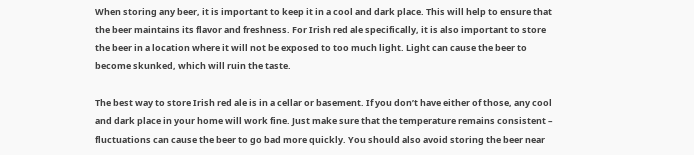When storing any beer, it is important to keep it in a cool and dark place. This will help to ensure that the beer maintains its flavor and freshness. For Irish red ale specifically, it is also important to store the beer in a location where it will not be exposed to too much light. Light can cause the beer to become skunked, which will ruin the taste.

The best way to store Irish red ale is in a cellar or basement. If you don’t have either of those, any cool and dark place in your home will work fine. Just make sure that the temperature remains consistent – fluctuations can cause the beer to go bad more quickly. You should also avoid storing the beer near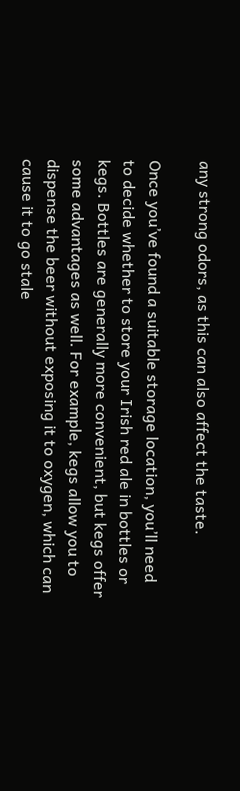any strong odors, as this can also affect the taste.

Once you’ve found a suitable storage location, you’ll need to decide whether to store your Irish red ale in bottles or kegs. Bottles are generally more convenient, but kegs offer some advantages as well. For example, kegs allow you to dispense the beer without exposing it to oxygen, which can cause it to go stale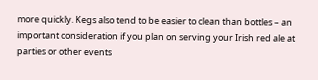more quickly. Kegs also tend to be easier to clean than bottles – an important consideration if you plan on serving your Irish red ale at parties or other events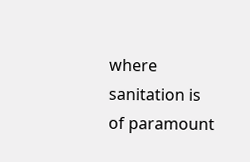where sanitation is of paramount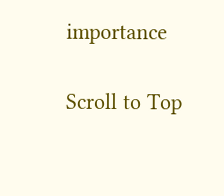importance

Scroll to Top